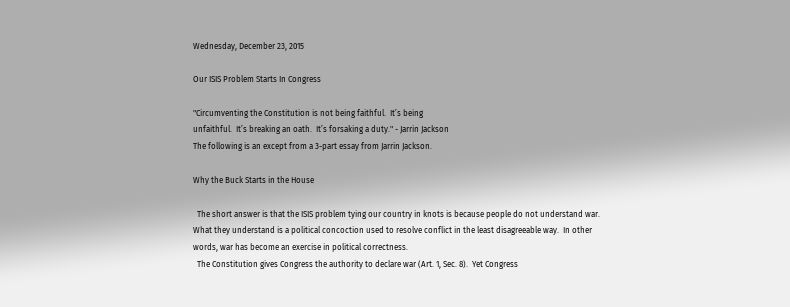Wednesday, December 23, 2015

Our ISIS Problem Starts In Congress

"Circumventing the Constitution is not being faithful.  It’s being
unfaithful.  It’s breaking an oath.  It’s forsaking a duty." - Jarrin Jackson
The following is an except from a 3-part essay from Jarrin Jackson.

Why the Buck Starts in the House

  The short answer is that the ISIS problem tying our country in knots is because people do not understand war.  What they understand is a political concoction used to resolve conflict in the least disagreeable way.  In other words, war has become an exercise in political correctness.
  The Constitution gives Congress the authority to declare war (Art. 1, Sec. 8).  Yet Congress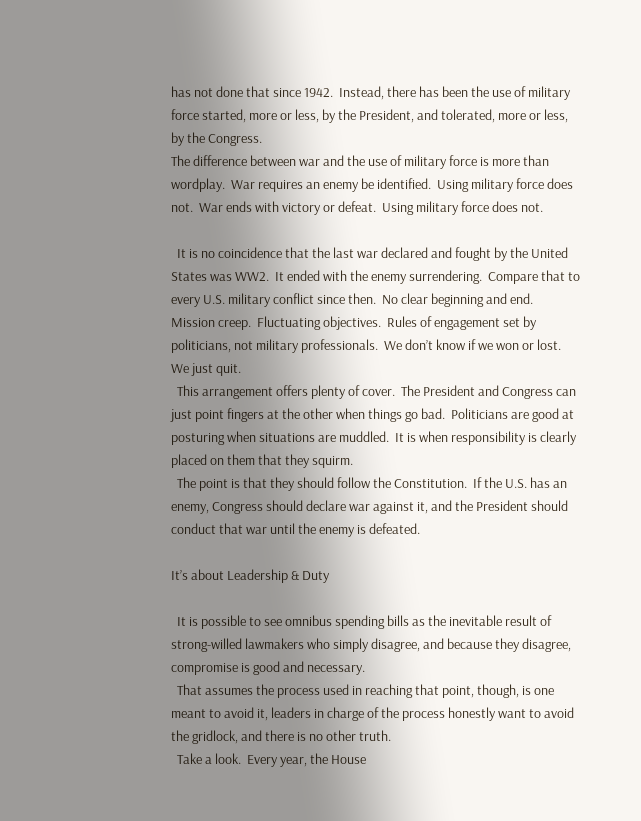has not done that since 1942.  Instead, there has been the use of military force started, more or less, by the President, and tolerated, more or less, by the Congress.
The difference between war and the use of military force is more than wordplay.  War requires an enemy be identified.  Using military force does not.  War ends with victory or defeat.  Using military force does not.

  It is no coincidence that the last war declared and fought by the United States was WW2.  It ended with the enemy surrendering.  Compare that to every U.S. military conflict since then.  No clear beginning and end.  Mission creep.  Fluctuating objectives.  Rules of engagement set by politicians, not military professionals.  We don’t know if we won or lost.  We just quit.
  This arrangement offers plenty of cover.  The President and Congress can just point fingers at the other when things go bad.  Politicians are good at posturing when situations are muddled.  It is when responsibility is clearly placed on them that they squirm.
  The point is that they should follow the Constitution.  If the U.S. has an enemy, Congress should declare war against it, and the President should conduct that war until the enemy is defeated.

It’s about Leadership & Duty

  It is possible to see omnibus spending bills as the inevitable result of strong-willed lawmakers who simply disagree, and because they disagree, compromise is good and necessary.
  That assumes the process used in reaching that point, though, is one meant to avoid it, leaders in charge of the process honestly want to avoid the gridlock, and there is no other truth.
  Take a look.  Every year, the House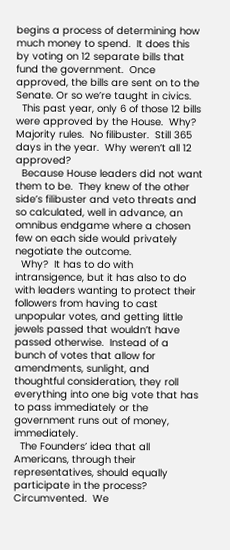begins a process of determining how much money to spend.  It does this by voting on 12 separate bills that fund the government.  Once approved, the bills are sent on to the Senate. Or so we’re taught in civics.
  This past year, only 6 of those 12 bills were approved by the House.  Why?  Majority rules.  No filibuster.  Still 365 days in the year.  Why weren’t all 12 approved?
  Because House leaders did not want them to be.  They knew of the other side’s filibuster and veto threats and so calculated, well in advance, an omnibus endgame where a chosen few on each side would privately negotiate the outcome.
  Why?  It has to do with intransigence, but it has also to do with leaders wanting to protect their followers from having to cast unpopular votes, and getting little jewels passed that wouldn’t have passed otherwise.  Instead of a bunch of votes that allow for amendments, sunlight, and thoughtful consideration, they roll everything into one big vote that has to pass immediately or the government runs out of money, immediately.
  The Founders’ idea that all Americans, through their representatives, should equally participate in the process?  Circumvented.  We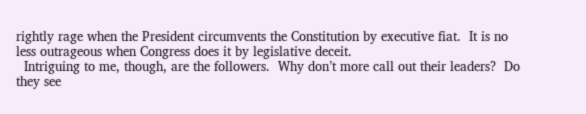rightly rage when the President circumvents the Constitution by executive fiat.  It is no less outrageous when Congress does it by legislative deceit.
  Intriguing to me, though, are the followers.  Why don’t more call out their leaders?  Do they see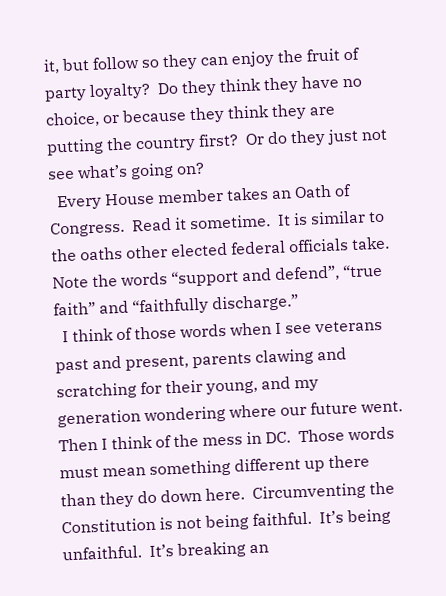it, but follow so they can enjoy the fruit of party loyalty?  Do they think they have no choice, or because they think they are putting the country first?  Or do they just not see what’s going on?
  Every House member takes an Oath of Congress.  Read it sometime.  It is similar to the oaths other elected federal officials take.  Note the words “support and defend”, “true faith” and “faithfully discharge.”
  I think of those words when I see veterans past and present, parents clawing and scratching for their young, and my generation wondering where our future went.  Then I think of the mess in DC.  Those words must mean something different up there than they do down here.  Circumventing the Constitution is not being faithful.  It’s being unfaithful.  It’s breaking an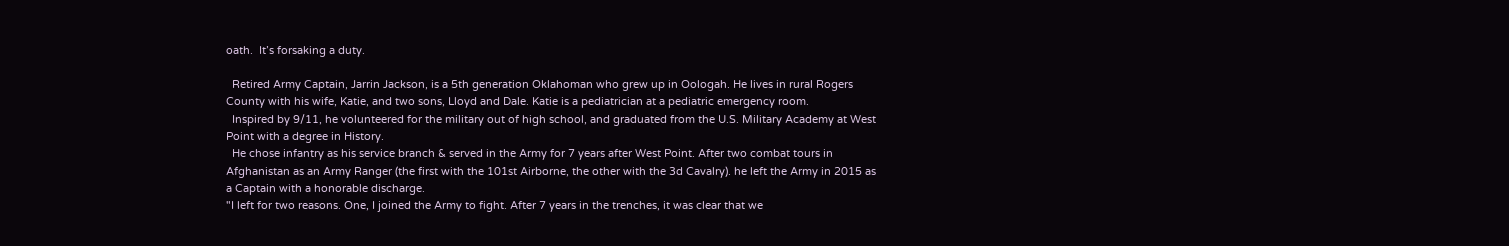oath.  It’s forsaking a duty.

  Retired Army Captain, Jarrin Jackson, is a 5th generation Oklahoman who grew up in Oologah. He lives in rural Rogers County with his wife, Katie, and two sons, Lloyd and Dale. Katie is a pediatrician at a pediatric emergency room.
  Inspired by 9/11, he volunteered for the military out of high school, and graduated from the U.S. Military Academy at West Point with a degree in History.
  He chose infantry as his service branch & served in the Army for 7 years after West Point. After two combat tours in Afghanistan as an Army Ranger (the first with the 101st Airborne, the other with the 3d Cavalry). he left the Army in 2015 as a Captain with a honorable discharge.
"I left for two reasons. One, I joined the Army to fight. After 7 years in the trenches, it was clear that we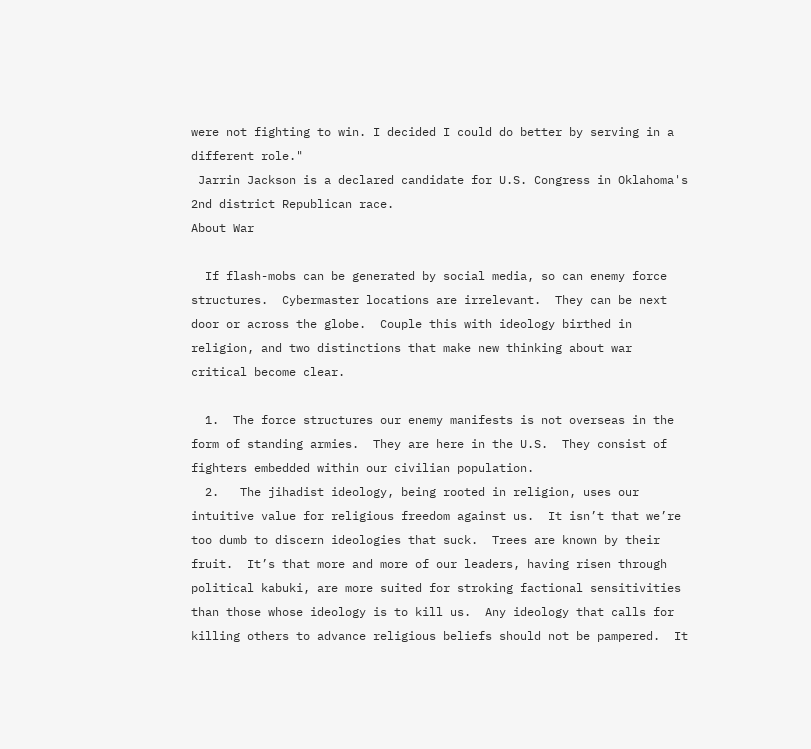were not fighting to win. I decided I could do better by serving in a different role."
 Jarrin Jackson is a declared candidate for U.S. Congress in Oklahoma's 2nd district Republican race.
About War

  If flash-mobs can be generated by social media, so can enemy force structures.  Cybermaster locations are irrelevant.  They can be next door or across the globe.  Couple this with ideology birthed in religion, and two distinctions that make new thinking about war critical become clear.

  1.  The force structures our enemy manifests is not overseas in the form of standing armies.  They are here in the U.S.  They consist of fighters embedded within our civilian population.
  2.   The jihadist ideology, being rooted in religion, uses our intuitive value for religious freedom against us.  It isn’t that we’re too dumb to discern ideologies that suck.  Trees are known by their fruit.  It’s that more and more of our leaders, having risen through political kabuki, are more suited for stroking factional sensitivities than those whose ideology is to kill us.  Any ideology that calls for killing others to advance religious beliefs should not be pampered.  It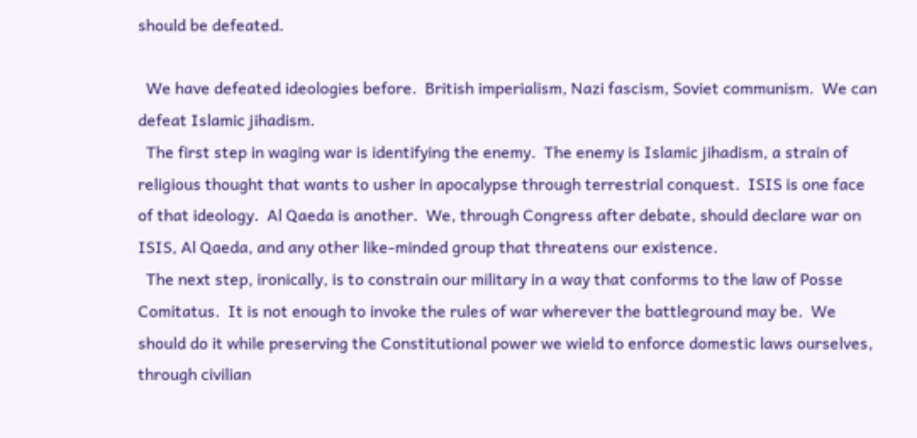should be defeated.

  We have defeated ideologies before.  British imperialism, Nazi fascism, Soviet communism.  We can defeat Islamic jihadism.
  The first step in waging war is identifying the enemy.  The enemy is Islamic jihadism, a strain of religious thought that wants to usher in apocalypse through terrestrial conquest.  ISIS is one face of that ideology.  Al Qaeda is another.  We, through Congress after debate, should declare war on ISIS, Al Qaeda, and any other like-minded group that threatens our existence.
  The next step, ironically, is to constrain our military in a way that conforms to the law of Posse Comitatus.  It is not enough to invoke the rules of war wherever the battleground may be.  We should do it while preserving the Constitutional power we wield to enforce domestic laws ourselves, through civilian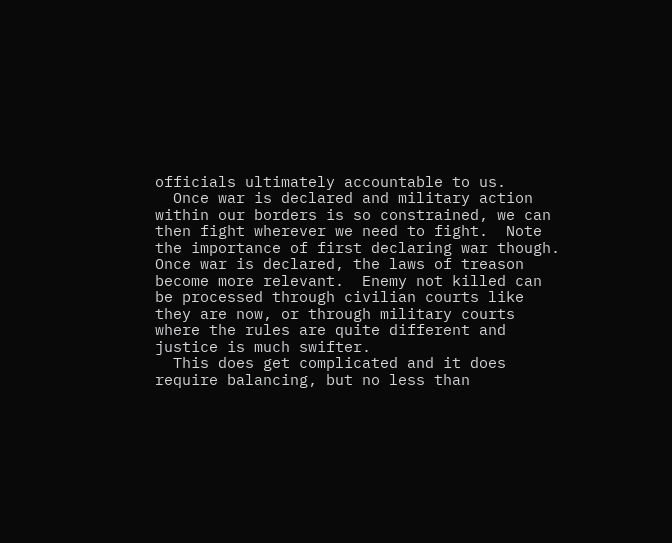officials ultimately accountable to us.
  Once war is declared and military action within our borders is so constrained, we can then fight wherever we need to fight.  Note the importance of first declaring war though.  Once war is declared, the laws of treason become more relevant.  Enemy not killed can be processed through civilian courts like they are now, or through military courts where the rules are quite different and justice is much swifter.
  This does get complicated and it does require balancing, but no less than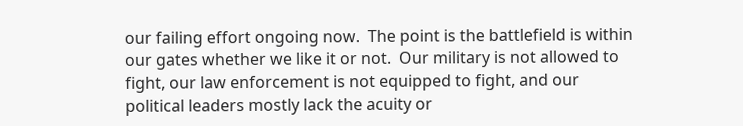our failing effort ongoing now.  The point is the battlefield is within our gates whether we like it or not.  Our military is not allowed to fight, our law enforcement is not equipped to fight, and our political leaders mostly lack the acuity or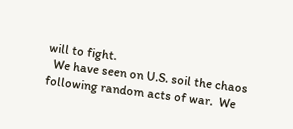will to fight.
  We have seen on U.S. soil the chaos following random acts of war.  We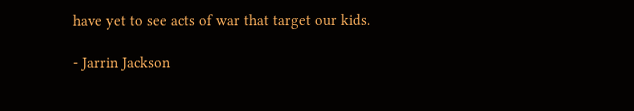have yet to see acts of war that target our kids.

- Jarrin Jackson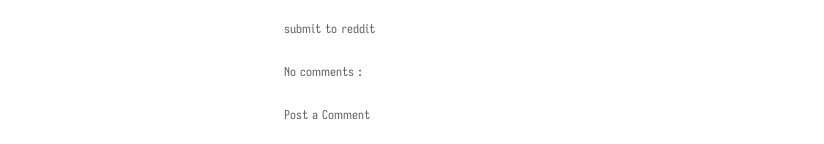submit to reddit

No comments :

Post a Comment